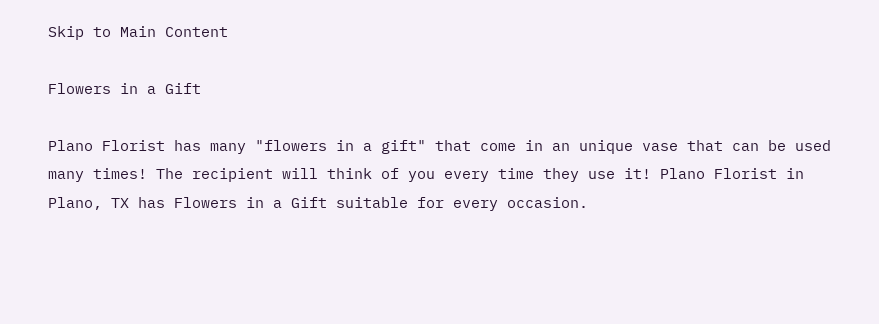Skip to Main Content

Flowers in a Gift

Plano Florist has many "flowers in a gift" that come in an unique vase that can be used many times! The recipient will think of you every time they use it! Plano Florist in Plano, TX has Flowers in a Gift suitable for every occasion.